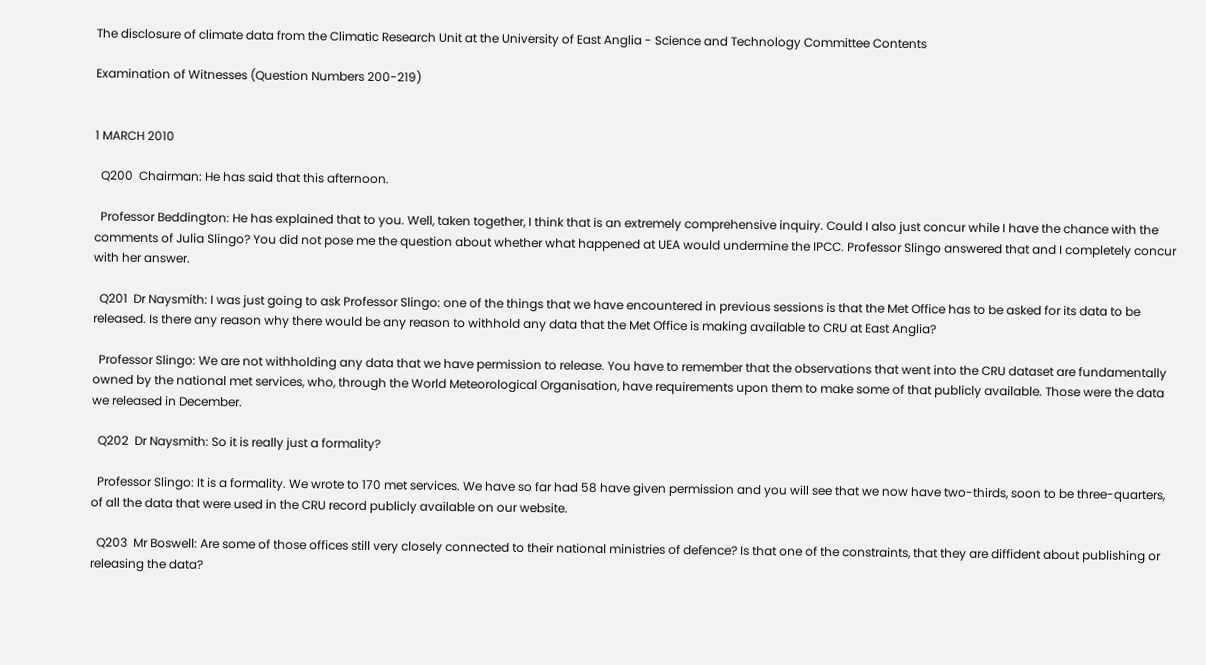The disclosure of climate data from the Climatic Research Unit at the University of East Anglia - Science and Technology Committee Contents

Examination of Witnesses (Question Numbers 200-219)


1 MARCH 2010

  Q200  Chairman: He has said that this afternoon.

  Professor Beddington: He has explained that to you. Well, taken together, I think that is an extremely comprehensive inquiry. Could I also just concur while I have the chance with the comments of Julia Slingo? You did not pose me the question about whether what happened at UEA would undermine the IPCC. Professor Slingo answered that and I completely concur with her answer.

  Q201  Dr Naysmith: I was just going to ask Professor Slingo: one of the things that we have encountered in previous sessions is that the Met Office has to be asked for its data to be released. Is there any reason why there would be any reason to withhold any data that the Met Office is making available to CRU at East Anglia?

  Professor Slingo: We are not withholding any data that we have permission to release. You have to remember that the observations that went into the CRU dataset are fundamentally owned by the national met services, who, through the World Meteorological Organisation, have requirements upon them to make some of that publicly available. Those were the data we released in December.

  Q202  Dr Naysmith: So it is really just a formality?

  Professor Slingo: It is a formality. We wrote to 170 met services. We have so far had 58 have given permission and you will see that we now have two-thirds, soon to be three-quarters, of all the data that were used in the CRU record publicly available on our website.

  Q203  Mr Boswell: Are some of those offices still very closely connected to their national ministries of defence? Is that one of the constraints, that they are diffident about publishing or releasing the data?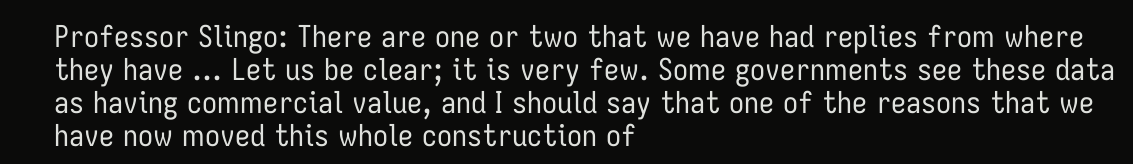Professor Slingo: There are one or two that we have had replies from where they have ... Let us be clear; it is very few. Some governments see these data as having commercial value, and I should say that one of the reasons that we have now moved this whole construction of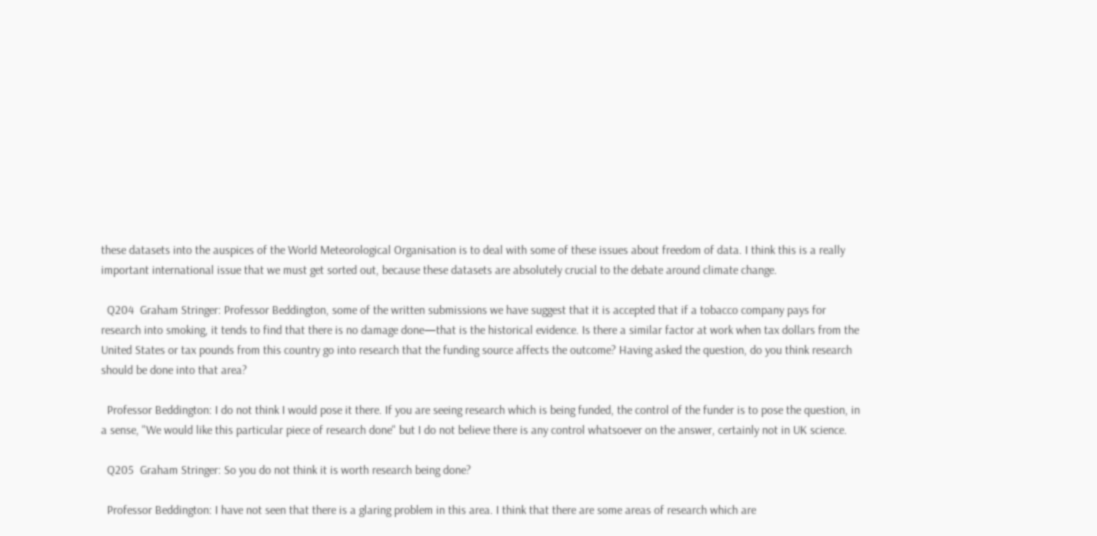these datasets into the auspices of the World Meteorological Organisation is to deal with some of these issues about freedom of data. I think this is a really important international issue that we must get sorted out, because these datasets are absolutely crucial to the debate around climate change.

  Q204  Graham Stringer: Professor Beddington, some of the written submissions we have suggest that it is accepted that if a tobacco company pays for research into smoking, it tends to find that there is no damage done—that is the historical evidence. Is there a similar factor at work when tax dollars from the United States or tax pounds from this country go into research that the funding source affects the outcome? Having asked the question, do you think research should be done into that area?

  Professor Beddington: I do not think I would pose it there. If you are seeing research which is being funded, the control of the funder is to pose the question, in a sense, "We would like this particular piece of research done" but I do not believe there is any control whatsoever on the answer, certainly not in UK science.

  Q205  Graham Stringer: So you do not think it is worth research being done?

  Professor Beddington: I have not seen that there is a glaring problem in this area. I think that there are some areas of research which are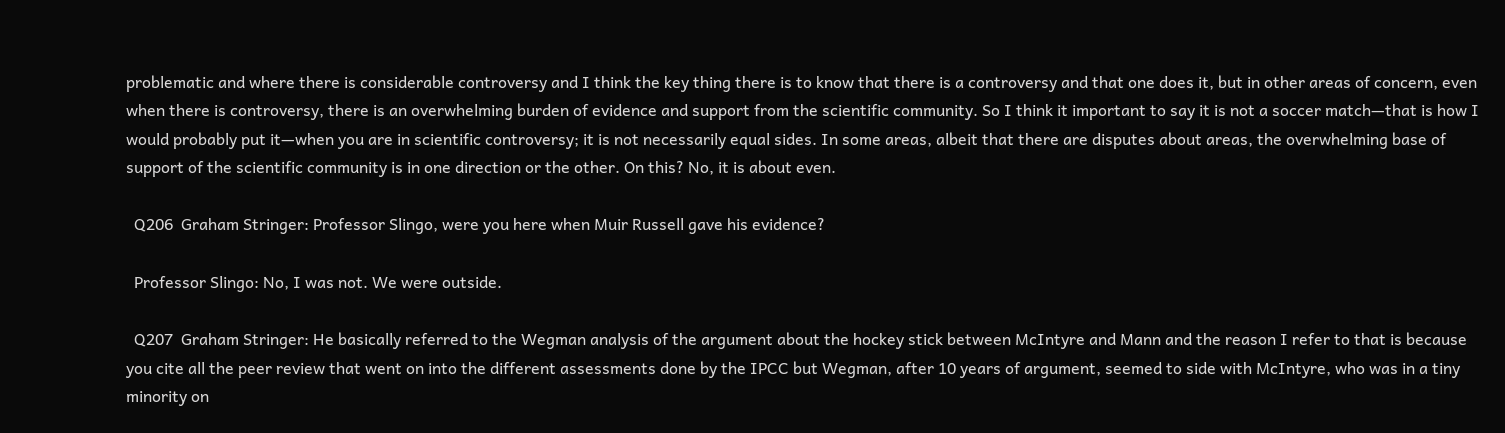problematic and where there is considerable controversy and I think the key thing there is to know that there is a controversy and that one does it, but in other areas of concern, even when there is controversy, there is an overwhelming burden of evidence and support from the scientific community. So I think it important to say it is not a soccer match—that is how I would probably put it—when you are in scientific controversy; it is not necessarily equal sides. In some areas, albeit that there are disputes about areas, the overwhelming base of support of the scientific community is in one direction or the other. On this? No, it is about even.

  Q206  Graham Stringer: Professor Slingo, were you here when Muir Russell gave his evidence?

  Professor Slingo: No, I was not. We were outside.

  Q207  Graham Stringer: He basically referred to the Wegman analysis of the argument about the hockey stick between McIntyre and Mann and the reason I refer to that is because you cite all the peer review that went on into the different assessments done by the IPCC but Wegman, after 10 years of argument, seemed to side with McIntyre, who was in a tiny minority on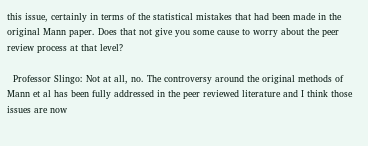this issue, certainly in terms of the statistical mistakes that had been made in the original Mann paper. Does that not give you some cause to worry about the peer review process at that level?

  Professor Slingo: Not at all, no. The controversy around the original methods of Mann et al has been fully addressed in the peer reviewed literature and I think those issues are now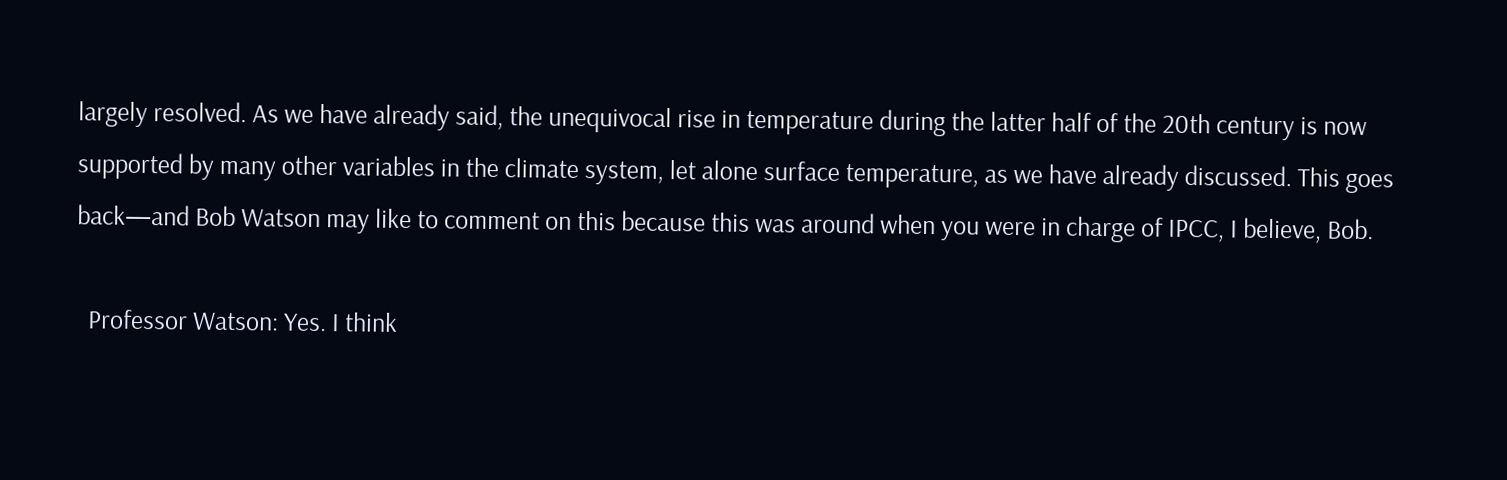largely resolved. As we have already said, the unequivocal rise in temperature during the latter half of the 20th century is now supported by many other variables in the climate system, let alone surface temperature, as we have already discussed. This goes back—and Bob Watson may like to comment on this because this was around when you were in charge of IPCC, I believe, Bob.

  Professor Watson: Yes. I think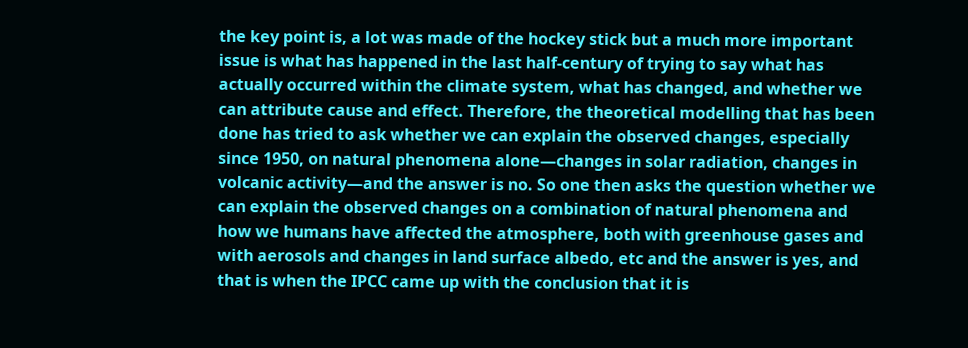the key point is, a lot was made of the hockey stick but a much more important issue is what has happened in the last half-century of trying to say what has actually occurred within the climate system, what has changed, and whether we can attribute cause and effect. Therefore, the theoretical modelling that has been done has tried to ask whether we can explain the observed changes, especially since 1950, on natural phenomena alone—changes in solar radiation, changes in volcanic activity—and the answer is no. So one then asks the question whether we can explain the observed changes on a combination of natural phenomena and how we humans have affected the atmosphere, both with greenhouse gases and with aerosols and changes in land surface albedo, etc and the answer is yes, and that is when the IPCC came up with the conclusion that it is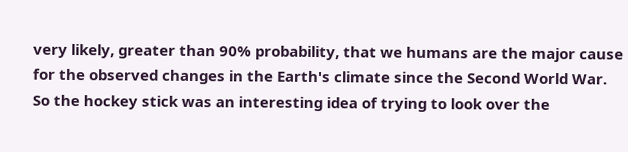very likely, greater than 90% probability, that we humans are the major cause for the observed changes in the Earth's climate since the Second World War. So the hockey stick was an interesting idea of trying to look over the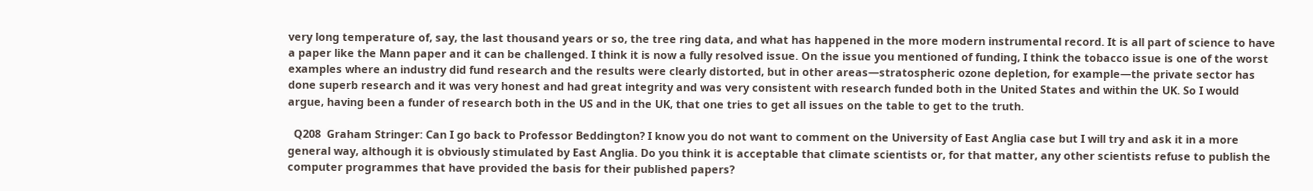very long temperature of, say, the last thousand years or so, the tree ring data, and what has happened in the more modern instrumental record. It is all part of science to have a paper like the Mann paper and it can be challenged. I think it is now a fully resolved issue. On the issue you mentioned of funding, I think the tobacco issue is one of the worst examples where an industry did fund research and the results were clearly distorted, but in other areas—stratospheric ozone depletion, for example—the private sector has done superb research and it was very honest and had great integrity and was very consistent with research funded both in the United States and within the UK. So I would argue, having been a funder of research both in the US and in the UK, that one tries to get all issues on the table to get to the truth.

  Q208  Graham Stringer: Can I go back to Professor Beddington? I know you do not want to comment on the University of East Anglia case but I will try and ask it in a more general way, although it is obviously stimulated by East Anglia. Do you think it is acceptable that climate scientists or, for that matter, any other scientists refuse to publish the computer programmes that have provided the basis for their published papers?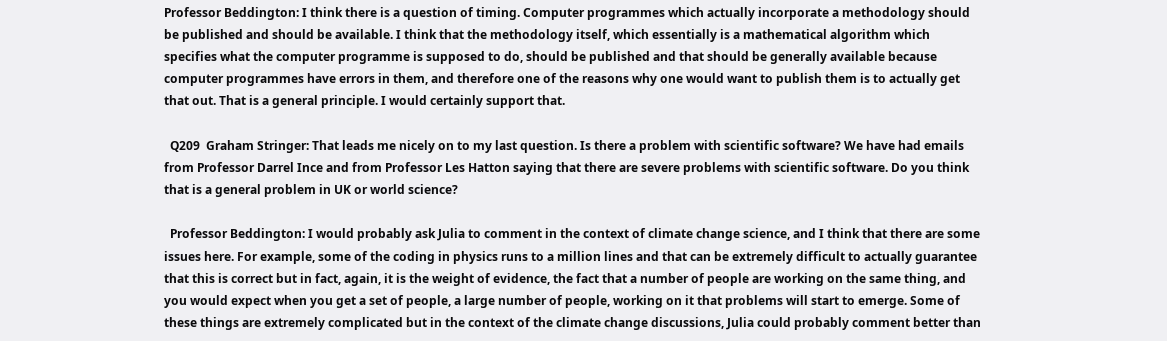Professor Beddington: I think there is a question of timing. Computer programmes which actually incorporate a methodology should be published and should be available. I think that the methodology itself, which essentially is a mathematical algorithm which specifies what the computer programme is supposed to do, should be published and that should be generally available because computer programmes have errors in them, and therefore one of the reasons why one would want to publish them is to actually get that out. That is a general principle. I would certainly support that.

  Q209  Graham Stringer: That leads me nicely on to my last question. Is there a problem with scientific software? We have had emails from Professor Darrel Ince and from Professor Les Hatton saying that there are severe problems with scientific software. Do you think that is a general problem in UK or world science?

  Professor Beddington: I would probably ask Julia to comment in the context of climate change science, and I think that there are some issues here. For example, some of the coding in physics runs to a million lines and that can be extremely difficult to actually guarantee that this is correct but in fact, again, it is the weight of evidence, the fact that a number of people are working on the same thing, and you would expect when you get a set of people, a large number of people, working on it that problems will start to emerge. Some of these things are extremely complicated but in the context of the climate change discussions, Julia could probably comment better than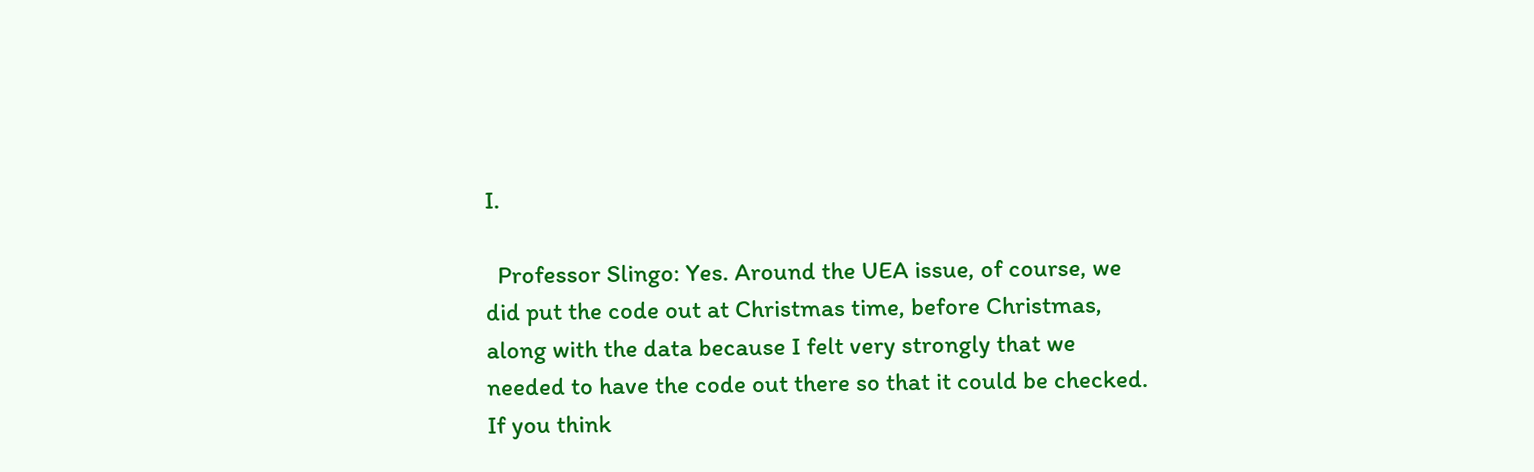I.

  Professor Slingo: Yes. Around the UEA issue, of course, we did put the code out at Christmas time, before Christmas, along with the data because I felt very strongly that we needed to have the code out there so that it could be checked. If you think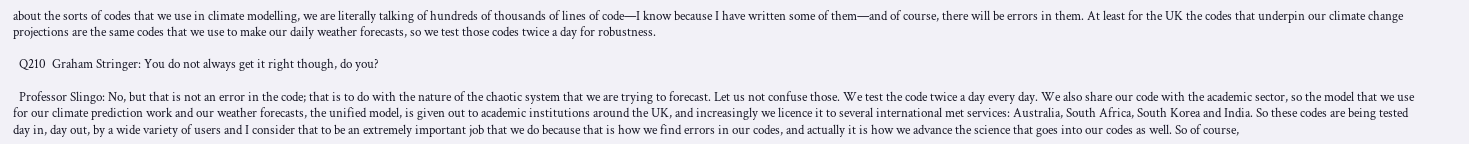about the sorts of codes that we use in climate modelling, we are literally talking of hundreds of thousands of lines of code—I know because I have written some of them—and of course, there will be errors in them. At least for the UK the codes that underpin our climate change projections are the same codes that we use to make our daily weather forecasts, so we test those codes twice a day for robustness.

  Q210  Graham Stringer: You do not always get it right though, do you?

  Professor Slingo: No, but that is not an error in the code; that is to do with the nature of the chaotic system that we are trying to forecast. Let us not confuse those. We test the code twice a day every day. We also share our code with the academic sector, so the model that we use for our climate prediction work and our weather forecasts, the unified model, is given out to academic institutions around the UK, and increasingly we licence it to several international met services: Australia, South Africa, South Korea and India. So these codes are being tested day in, day out, by a wide variety of users and I consider that to be an extremely important job that we do because that is how we find errors in our codes, and actually it is how we advance the science that goes into our codes as well. So of course,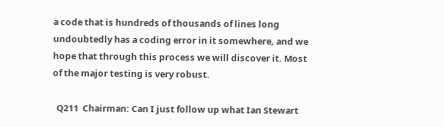a code that is hundreds of thousands of lines long undoubtedly has a coding error in it somewhere, and we hope that through this process we will discover it. Most of the major testing is very robust.

  Q211  Chairman: Can I just follow up what Ian Stewart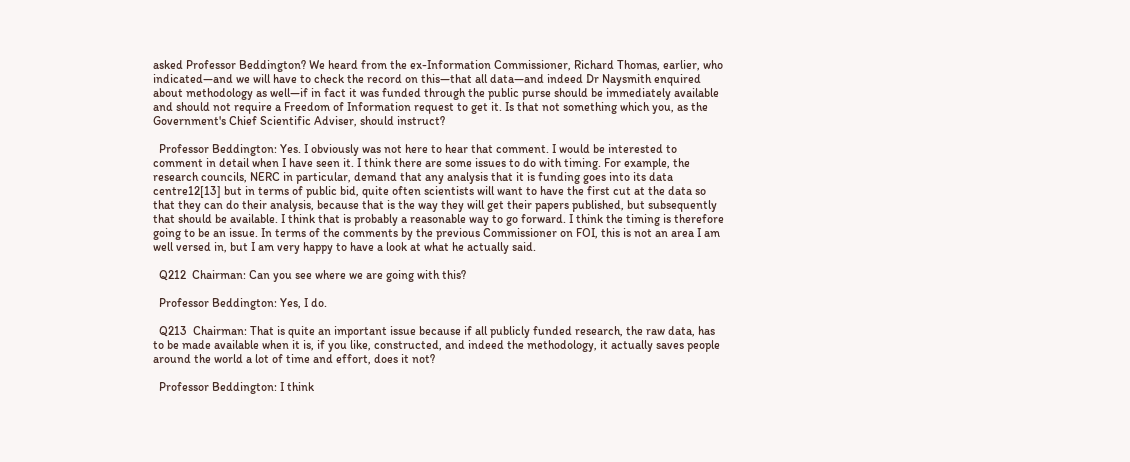asked Professor Beddington? We heard from the ex-Information Commissioner, Richard Thomas, earlier, who indicated—and we will have to check the record on this—that all data—and indeed Dr Naysmith enquired about methodology as well—if in fact it was funded through the public purse should be immediately available and should not require a Freedom of Information request to get it. Is that not something which you, as the Government's Chief Scientific Adviser, should instruct?

  Professor Beddington: Yes. I obviously was not here to hear that comment. I would be interested to comment in detail when I have seen it. I think there are some issues to do with timing. For example, the research councils, NERC in particular, demand that any analysis that it is funding goes into its data centre12[13] but in terms of public bid, quite often scientists will want to have the first cut at the data so that they can do their analysis, because that is the way they will get their papers published, but subsequently that should be available. I think that is probably a reasonable way to go forward. I think the timing is therefore going to be an issue. In terms of the comments by the previous Commissioner on FOI, this is not an area I am well versed in, but I am very happy to have a look at what he actually said.

  Q212  Chairman: Can you see where we are going with this?

  Professor Beddington: Yes, I do.

  Q213  Chairman: That is quite an important issue because if all publicly funded research, the raw data, has to be made available when it is, if you like, constructed, and indeed the methodology, it actually saves people around the world a lot of time and effort, does it not?

  Professor Beddington: I think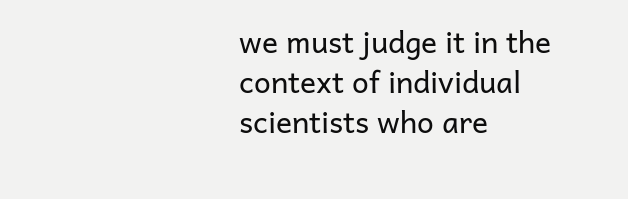we must judge it in the context of individual scientists who are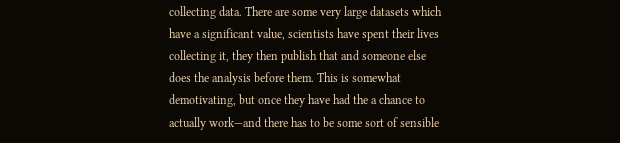collecting data. There are some very large datasets which have a significant value, scientists have spent their lives collecting it, they then publish that and someone else does the analysis before them. This is somewhat demotivating, but once they have had the a chance to actually work—and there has to be some sort of sensible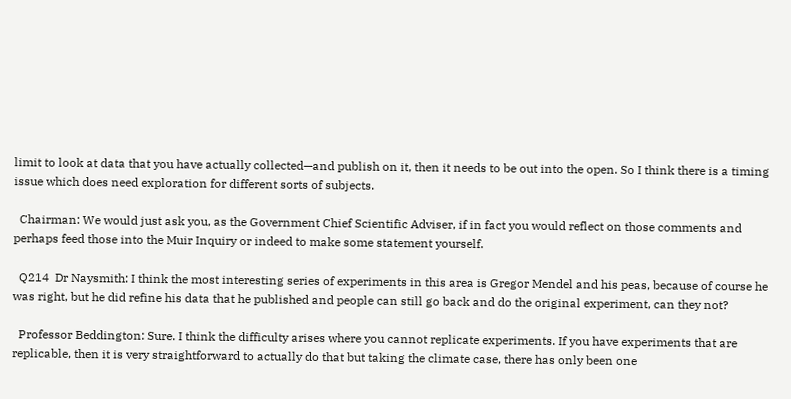limit to look at data that you have actually collected—and publish on it, then it needs to be out into the open. So I think there is a timing issue which does need exploration for different sorts of subjects.

  Chairman: We would just ask you, as the Government Chief Scientific Adviser, if in fact you would reflect on those comments and perhaps feed those into the Muir Inquiry or indeed to make some statement yourself.

  Q214  Dr Naysmith: I think the most interesting series of experiments in this area is Gregor Mendel and his peas, because of course he was right, but he did refine his data that he published and people can still go back and do the original experiment, can they not?

  Professor Beddington: Sure. I think the difficulty arises where you cannot replicate experiments. If you have experiments that are replicable, then it is very straightforward to actually do that but taking the climate case, there has only been one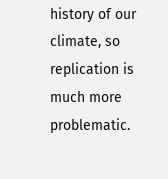history of our climate, so replication is much more problematic.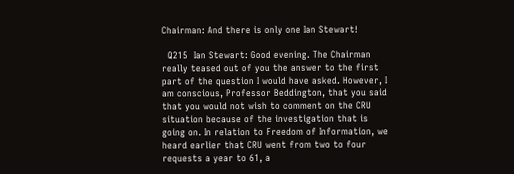Chairman: And there is only one Ian Stewart!

  Q215  Ian Stewart: Good evening. The Chairman really teased out of you the answer to the first part of the question I would have asked. However, I am conscious, Professor Beddington, that you said that you would not wish to comment on the CRU situation because of the investigation that is going on. In relation to Freedom of Information, we heard earlier that CRU went from two to four requests a year to 61, a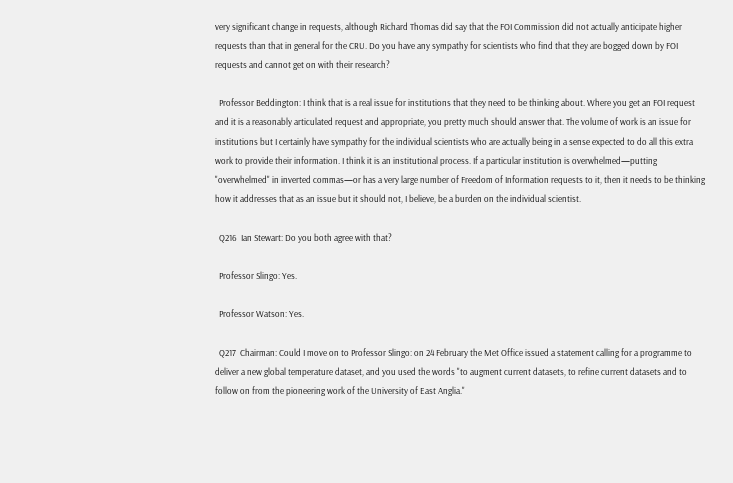very significant change in requests, although Richard Thomas did say that the FOI Commission did not actually anticipate higher requests than that in general for the CRU. Do you have any sympathy for scientists who find that they are bogged down by FOI requests and cannot get on with their research?

  Professor Beddington: I think that is a real issue for institutions that they need to be thinking about. Where you get an FOI request and it is a reasonably articulated request and appropriate, you pretty much should answer that. The volume of work is an issue for institutions but I certainly have sympathy for the individual scientists who are actually being in a sense expected to do all this extra work to provide their information. I think it is an institutional process. If a particular institution is overwhelmed—putting "overwhelmed" in inverted commas—or has a very large number of Freedom of Information requests to it, then it needs to be thinking how it addresses that as an issue but it should not, I believe, be a burden on the individual scientist.

  Q216  Ian Stewart: Do you both agree with that?

  Professor Slingo: Yes.

  Professor Watson: Yes.

  Q217  Chairman: Could I move on to Professor Slingo: on 24 February the Met Office issued a statement calling for a programme to deliver a new global temperature dataset, and you used the words "to augment current datasets, to refine current datasets and to follow on from the pioneering work of the University of East Anglia."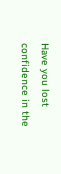Have you lost confidence in the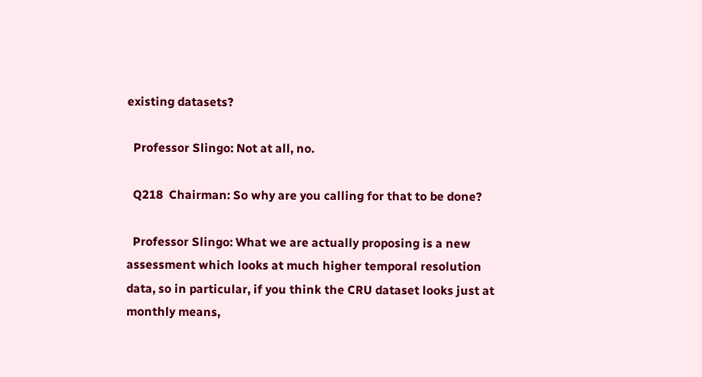existing datasets?

  Professor Slingo: Not at all, no.

  Q218  Chairman: So why are you calling for that to be done?

  Professor Slingo: What we are actually proposing is a new assessment which looks at much higher temporal resolution data, so in particular, if you think the CRU dataset looks just at monthly means,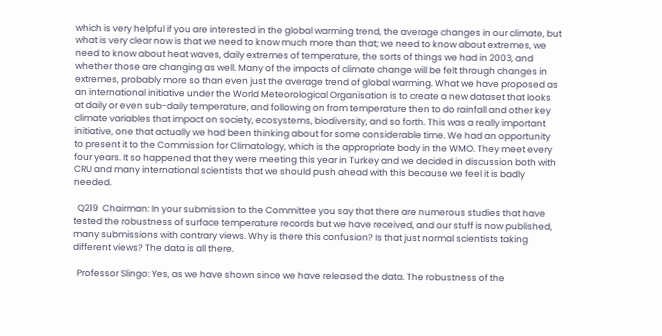which is very helpful if you are interested in the global warming trend, the average changes in our climate, but what is very clear now is that we need to know much more than that; we need to know about extremes, we need to know about heat waves, daily extremes of temperature, the sorts of things we had in 2003, and whether those are changing as well. Many of the impacts of climate change will be felt through changes in extremes, probably more so than even just the average trend of global warming. What we have proposed as an international initiative under the World Meteorological Organisation is to create a new dataset that looks at daily or even sub-daily temperature, and following on from temperature then to do rainfall and other key climate variables that impact on society, ecosystems, biodiversity, and so forth. This was a really important initiative, one that actually we had been thinking about for some considerable time. We had an opportunity to present it to the Commission for Climatology, which is the appropriate body in the WMO. They meet every four years. It so happened that they were meeting this year in Turkey and we decided in discussion both with CRU and many international scientists that we should push ahead with this because we feel it is badly needed.

  Q219  Chairman: In your submission to the Committee you say that there are numerous studies that have tested the robustness of surface temperature records but we have received, and our stuff is now published, many submissions with contrary views. Why is there this confusion? Is that just normal scientists taking different views? The data is all there.

  Professor Slingo: Yes, as we have shown since we have released the data. The robustness of the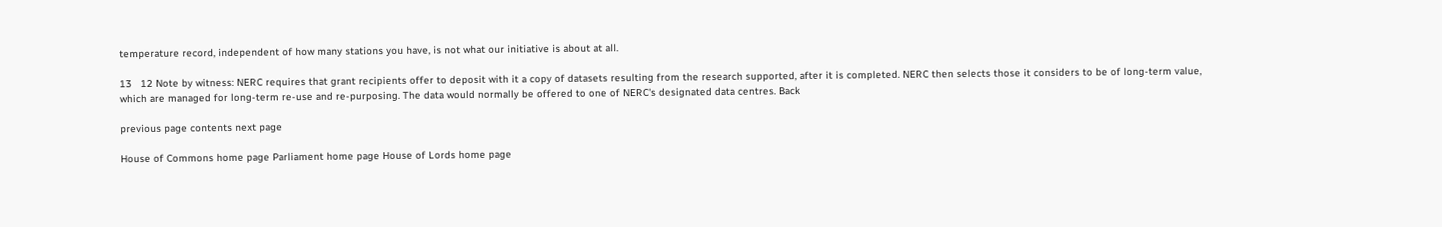temperature record, independent of how many stations you have, is not what our initiative is about at all.

13   12 Note by witness: NERC requires that grant recipients offer to deposit with it a copy of datasets resulting from the research supported, after it is completed. NERC then selects those it considers to be of long-term value, which are managed for long-term re-use and re-purposing. The data would normally be offered to one of NERC's designated data centres. Back

previous page contents next page

House of Commons home page Parliament home page House of Lords home page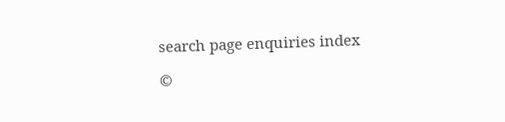search page enquiries index

©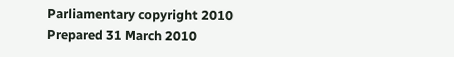Parliamentary copyright 2010
Prepared 31 March 2010